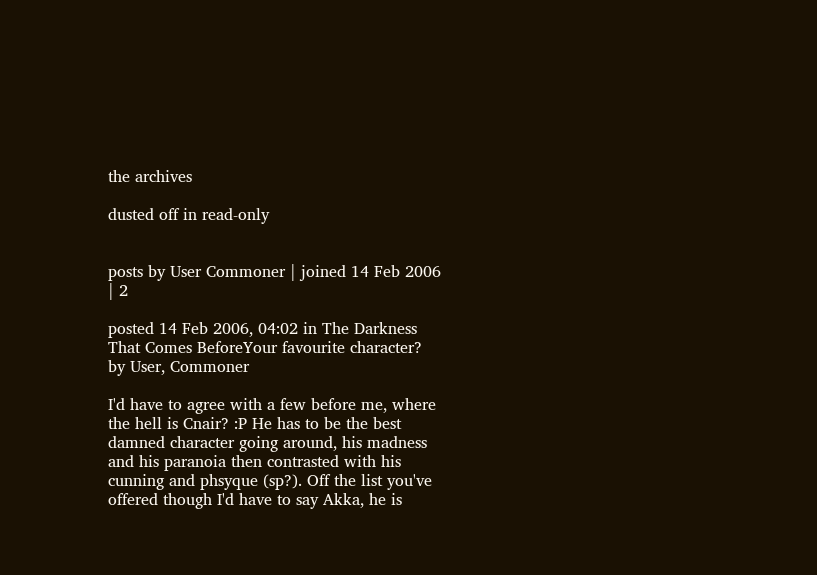the archives

dusted off in read-only


posts by User Commoner | joined 14 Feb 2006 | 2

posted 14 Feb 2006, 04:02 in The Darkness That Comes BeforeYour favourite character? by User, Commoner

I'd have to agree with a few before me, where the hell is Cnair? :P He has to be the best damned character going around, his madness and his paranoia then contrasted with his cunning and phsyque (sp?). Off the list you've offered though I'd have to say Akka, he is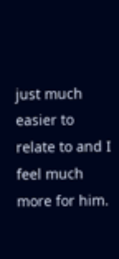just much easier to relate to and I feel much more for him.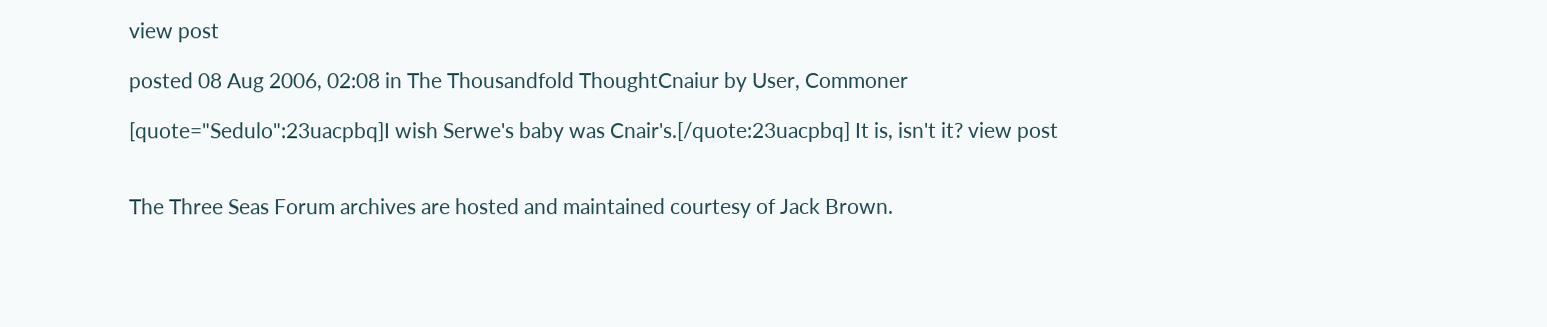view post

posted 08 Aug 2006, 02:08 in The Thousandfold ThoughtCnaiur by User, Commoner

[quote="Sedulo":23uacpbq]I wish Serwe's baby was Cnair's.[/quote:23uacpbq] It is, isn't it? view post


The Three Seas Forum archives are hosted and maintained courtesy of Jack Brown.